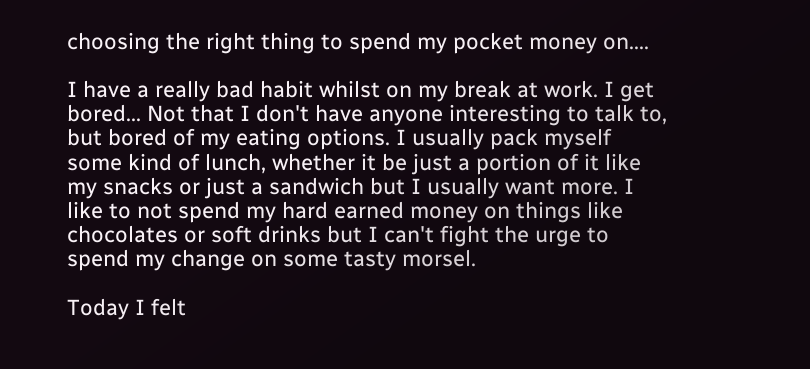choosing the right thing to spend my pocket money on....

I have a really bad habit whilst on my break at work. I get bored... Not that I don't have anyone interesting to talk to, but bored of my eating options. I usually pack myself some kind of lunch, whether it be just a portion of it like my snacks or just a sandwich but I usually want more. I like to not spend my hard earned money on things like chocolates or soft drinks but I can't fight the urge to spend my change on some tasty morsel.

Today I felt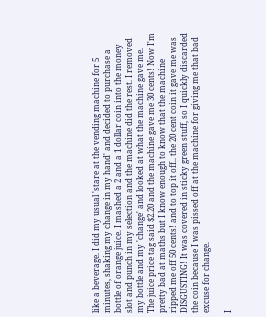like a beverage. I did my usual 'stare at the vending machine for 5 minutes, shaking my change in my hand' and decided to purchase a bottle of orange juice. I mashed a 2 and a 1 dollar coin into the money slot and punch in my selection and the machine did the rest. I removed my bottle and my 'change' and looked at what the machine gave me. The juice price tag said $2.20 and the machine gave me 30 cents! Now I'm pretty bad at maths but I know enough to know that the machine ripped me off 50 cents! and to top it off.. the 20 cent coin it gave me was DISGUSTING! It was covered in sticky green stuff, so I quickly discarded the coin because I was pissed off at the machine for giving me that bad excuse for change.

I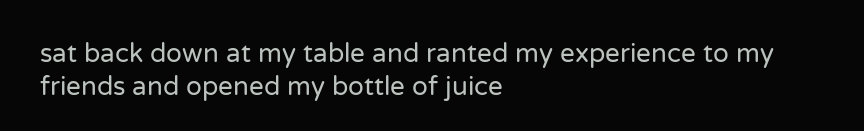sat back down at my table and ranted my experience to my friends and opened my bottle of juice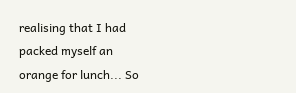realising that I had packed myself an orange for lunch... So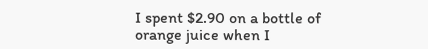I spent $2.90 on a bottle of orange juice when I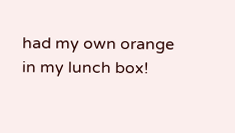had my own orange in my lunch box!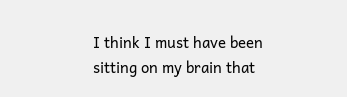I think I must have been sitting on my brain that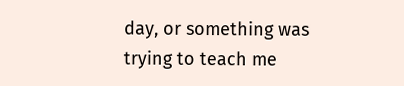day, or something was trying to teach me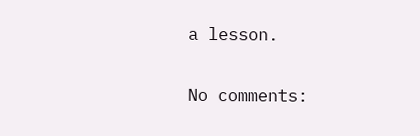a lesson.

No comments: